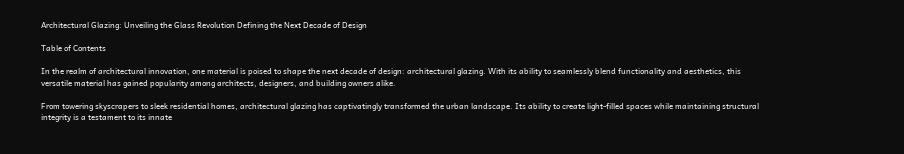Architectural Glazing: Unveiling the Glass Revolution Defining the Next Decade of Design

Table of Contents

In the realm of architectural innovation, one material is poised to shape the next decade of design: architectural glazing. With its ability to seamlessly blend functionality and aesthetics, this versatile material has gained popularity among architects, designers, and building owners alike.

From towering skyscrapers to sleek residential homes, architectural glazing has captivatingly transformed the urban landscape. Its ability to create light-filled spaces while maintaining structural integrity is a testament to its innate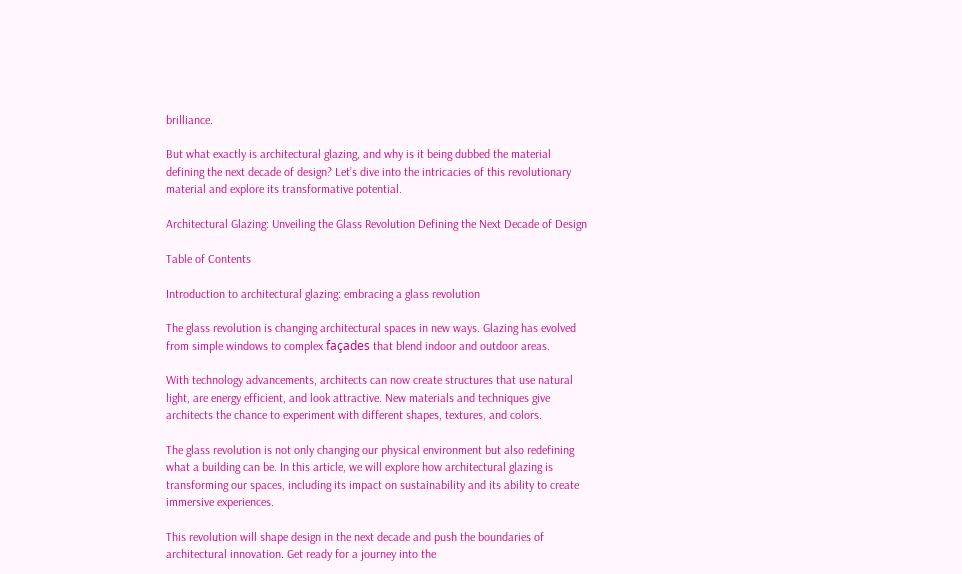brilliance.

But what exactly is architectural glazing, and why is it being dubbed the material defining the next decade of design? Let’s dive into the intricacies of this revolutionary material and explore its transformative potential.

Architectural Glazing: Unveiling the Glass Revolution Defining the Next Decade of Design

Table of Contents

Introduction to architectural glazing: embracing a glass revolution

The glass revolution is changing architectural spaces in new ways. Glazing has evolved from simple windows to complex façades that blend indoor and outdoor areas.

With technology advancements, architects can now create structures that use natural light, are energy efficient, and look attractive. New materials and techniques give architects the chance to experiment with different shapes, textures, and colors.

The glass revolution is not only changing our physical environment but also redefining what a building can be. In this article, we will explore how architectural glazing is transforming our spaces, including its impact on sustainability and its ability to create immersive experiences.

This revolution will shape design in the next decade and push the boundaries of architectural innovation. Get ready for a journey into the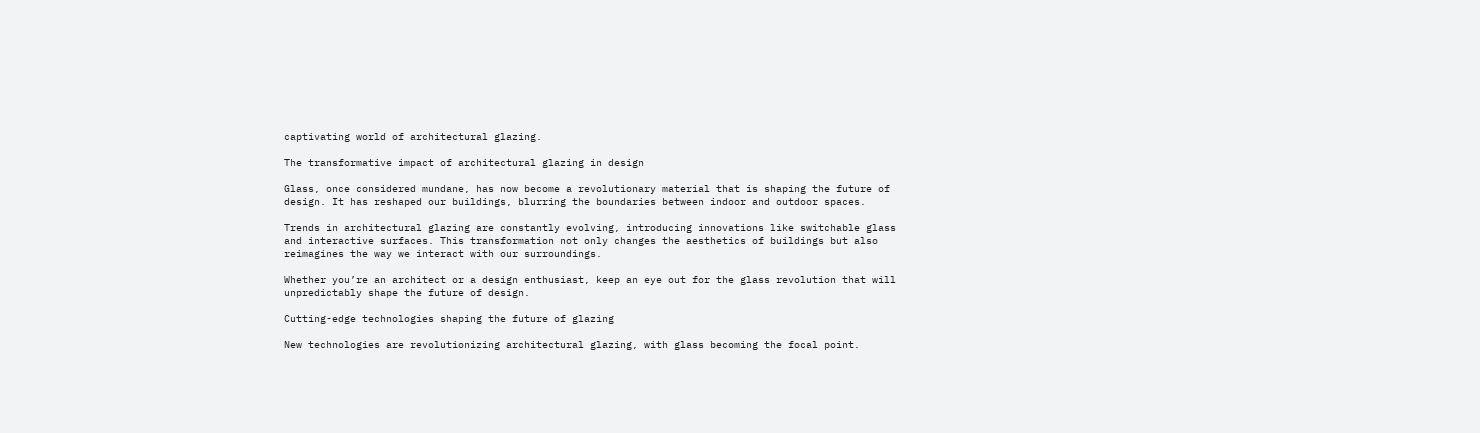captivating world of architectural glazing.

The transformative impact of architectural glazing in design

Glass, once considered mundane, has now become a revolutionary material that is shaping the future of design. It has reshaped our buildings, blurring the boundaries between indoor and outdoor spaces.

Trends in architectural glazing are constantly evolving, introducing innovations like switchable glass and interactive surfaces. This transformation not only changes the aesthetics of buildings but also reimagines the way we interact with our surroundings.

Whether you’re an architect or a design enthusiast, keep an eye out for the glass revolution that will unpredictably shape the future of design.

Cutting-edge technologies shaping the future of glazing

New technologies are revolutionizing architectural glazing, with glass becoming the focal point.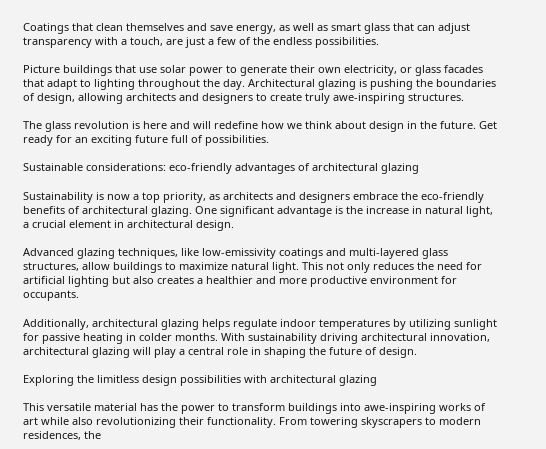Coatings that clean themselves and save energy, as well as smart glass that can adjust transparency with a touch, are just a few of the endless possibilities.

Picture buildings that use solar power to generate their own electricity, or glass facades that adapt to lighting throughout the day. Architectural glazing is pushing the boundaries of design, allowing architects and designers to create truly awe-inspiring structures.

The glass revolution is here and will redefine how we think about design in the future. Get ready for an exciting future full of possibilities.

Sustainable considerations: eco-friendly advantages of architectural glazing

Sustainability is now a top priority, as architects and designers embrace the eco-friendly benefits of architectural glazing. One significant advantage is the increase in natural light, a crucial element in architectural design.

Advanced glazing techniques, like low-emissivity coatings and multi-layered glass structures, allow buildings to maximize natural light. This not only reduces the need for artificial lighting but also creates a healthier and more productive environment for occupants.

Additionally, architectural glazing helps regulate indoor temperatures by utilizing sunlight for passive heating in colder months. With sustainability driving architectural innovation, architectural glazing will play a central role in shaping the future of design.

Exploring the limitless design possibilities with architectural glazing

This versatile material has the power to transform buildings into awe-inspiring works of art while also revolutionizing their functionality. From towering skyscrapers to modern residences, the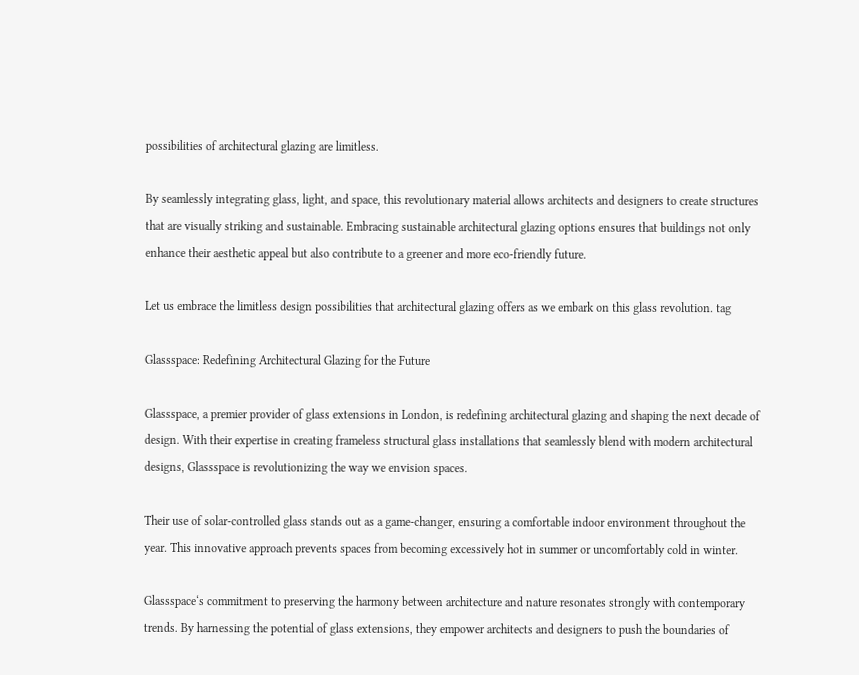possibilities of architectural glazing are limitless.

By seamlessly integrating glass, light, and space, this revolutionary material allows architects and designers to create structures that are visually striking and sustainable. Embracing sustainable architectural glazing options ensures that buildings not only enhance their aesthetic appeal but also contribute to a greener and more eco-friendly future.

Let us embrace the limitless design possibilities that architectural glazing offers as we embark on this glass revolution. tag

Glassspace: Redefining Architectural Glazing for the Future

Glassspace, a premier provider of glass extensions in London, is redefining architectural glazing and shaping the next decade of design. With their expertise in creating frameless structural glass installations that seamlessly blend with modern architectural designs, Glassspace is revolutionizing the way we envision spaces.

Their use of solar-controlled glass stands out as a game-changer, ensuring a comfortable indoor environment throughout the year. This innovative approach prevents spaces from becoming excessively hot in summer or uncomfortably cold in winter.

Glassspace‘s commitment to preserving the harmony between architecture and nature resonates strongly with contemporary trends. By harnessing the potential of glass extensions, they empower architects and designers to push the boundaries of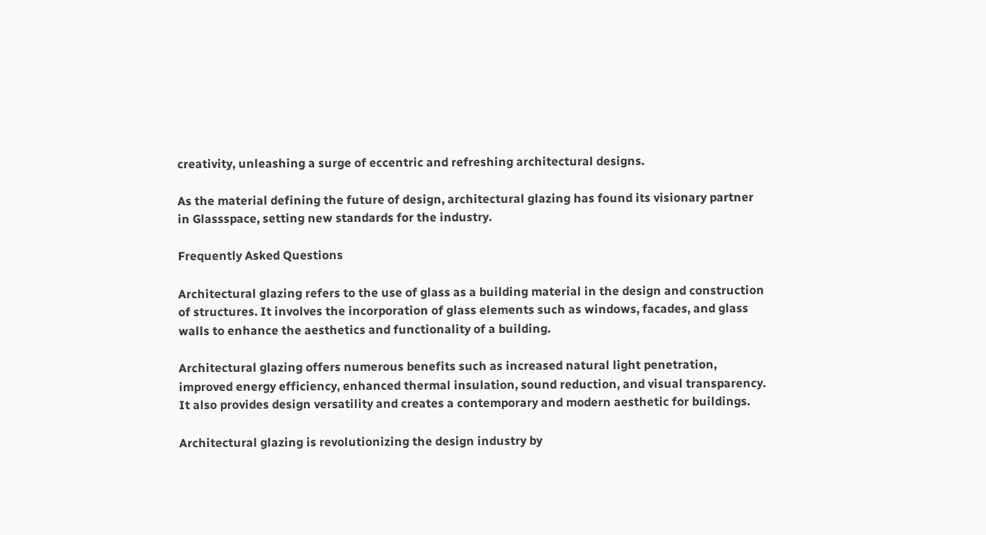creativity, unleashing a surge of eccentric and refreshing architectural designs.

As the material defining the future of design, architectural glazing has found its visionary partner in Glassspace, setting new standards for the industry.

Frequently Asked Questions

Architectural glazing refers to the use of glass as a building material in the design and construction of structures. It involves the incorporation of glass elements such as windows, facades, and glass walls to enhance the aesthetics and functionality of a building.

Architectural glazing offers numerous benefits such as increased natural light penetration, improved energy efficiency, enhanced thermal insulation, sound reduction, and visual transparency. It also provides design versatility and creates a contemporary and modern aesthetic for buildings.

Architectural glazing is revolutionizing the design industry by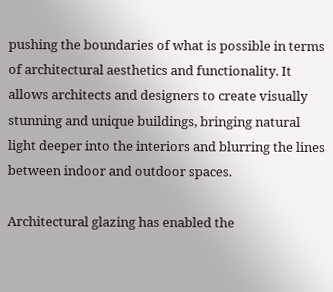pushing the boundaries of what is possible in terms of architectural aesthetics and functionality. It allows architects and designers to create visually stunning and unique buildings, bringing natural light deeper into the interiors and blurring the lines between indoor and outdoor spaces.

Architectural glazing has enabled the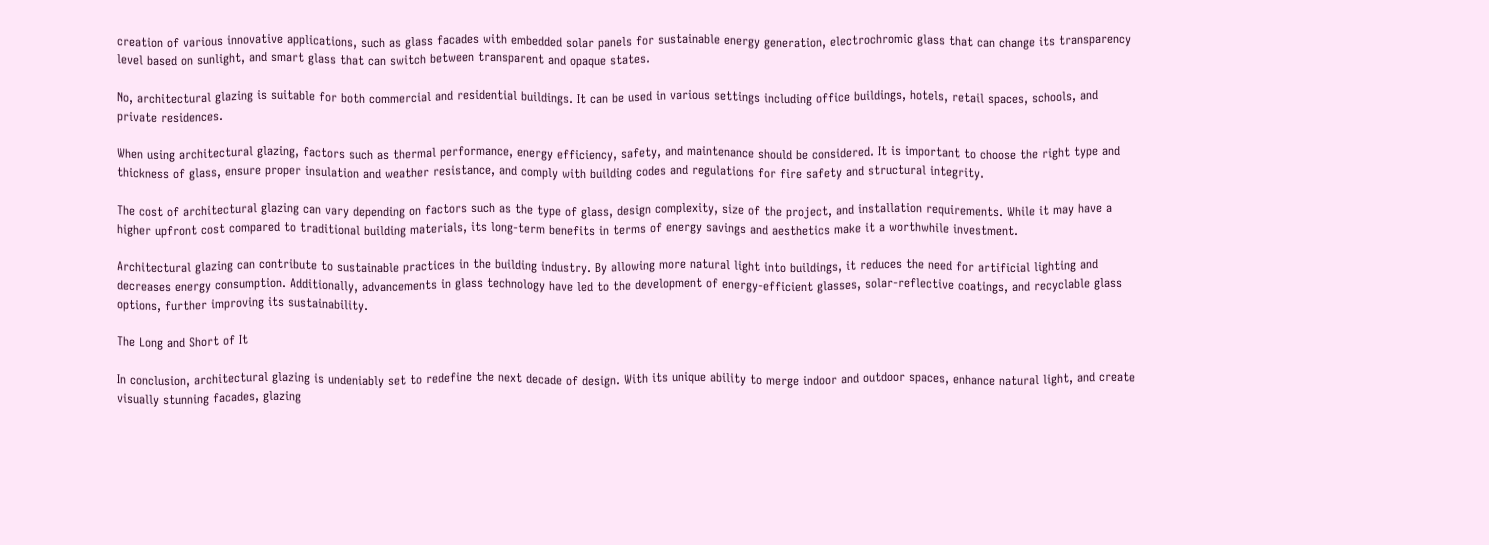creation of various innovative applications, such as glass facades with embedded solar panels for sustainable energy generation, electrochromic glass that can change its transparency level based on sunlight, and smart glass that can switch between transparent and opaque states.

No, architectural glazing is suitable for both commercial and residential buildings. It can be used in various settings including office buildings, hotels, retail spaces, schools, and private residences.

When using architectural glazing, factors such as thermal performance, energy efficiency, safety, and maintenance should be considered. It is important to choose the right type and thickness of glass, ensure proper insulation and weather resistance, and comply with building codes and regulations for fire safety and structural integrity.

The cost of architectural glazing can vary depending on factors such as the type of glass, design complexity, size of the project, and installation requirements. While it may have a higher upfront cost compared to traditional building materials, its long-term benefits in terms of energy savings and aesthetics make it a worthwhile investment.

Architectural glazing can contribute to sustainable practices in the building industry. By allowing more natural light into buildings, it reduces the need for artificial lighting and decreases energy consumption. Additionally, advancements in glass technology have led to the development of energy-efficient glasses, solar-reflective coatings, and recyclable glass options, further improving its sustainability.

The Long and Short of It

In conclusion, architectural glazing is undeniably set to redefine the next decade of design. With its unique ability to merge indoor and outdoor spaces, enhance natural light, and create visually stunning facades, glazing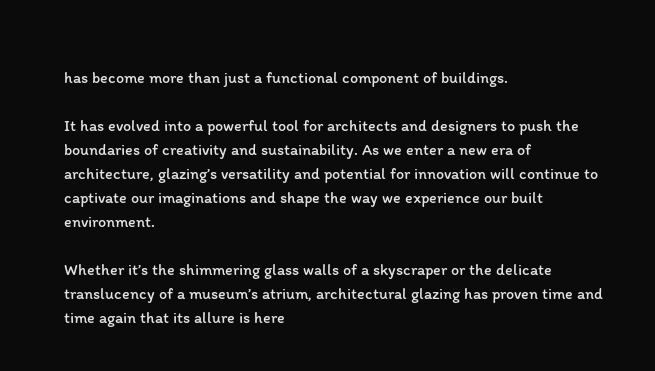has become more than just a functional component of buildings.

It has evolved into a powerful tool for architects and designers to push the boundaries of creativity and sustainability. As we enter a new era of architecture, glazing’s versatility and potential for innovation will continue to captivate our imaginations and shape the way we experience our built environment.

Whether it’s the shimmering glass walls of a skyscraper or the delicate translucency of a museum’s atrium, architectural glazing has proven time and time again that its allure is here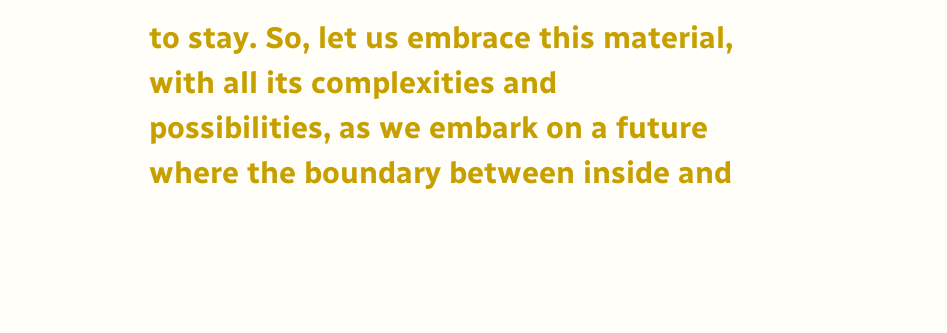to stay. So, let us embrace this material, with all its complexities and possibilities, as we embark on a future where the boundary between inside and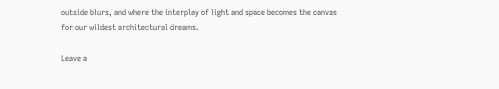outside blurs, and where the interplay of light and space becomes the canvas for our wildest architectural dreams.

Leave a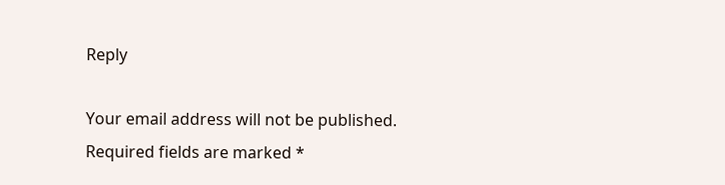Reply

Your email address will not be published. Required fields are marked *